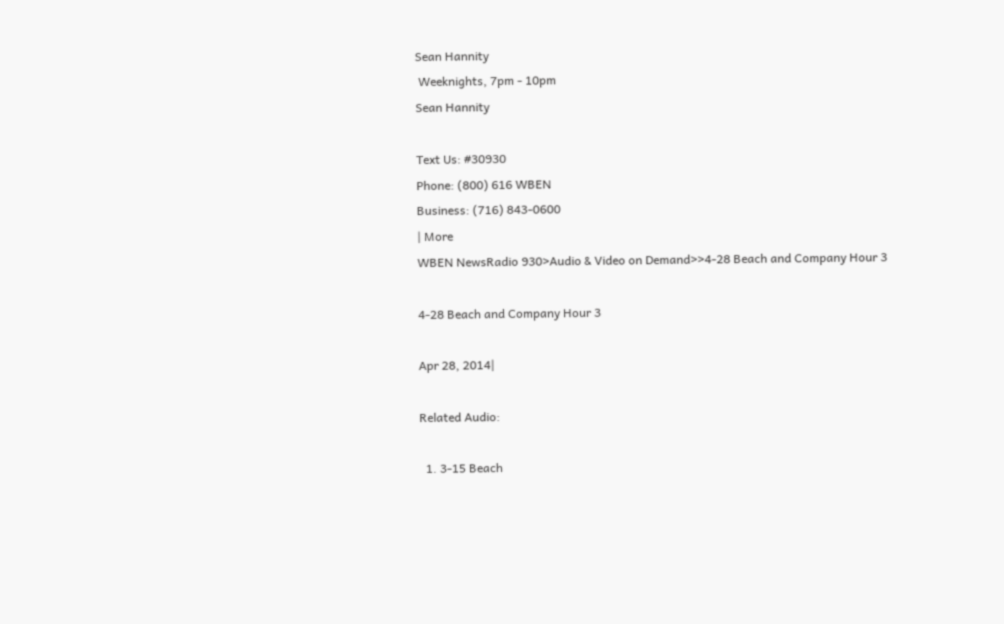Sean Hannity
 Weeknights, 7pm - 10pm
Sean Hannity

Text Us: #30930
Phone: (800) 616 WBEN
Business: (716) 843-0600
| More
WBEN NewsRadio 930>Audio & Video on Demand>>4-28 Beach and Company Hour 3

4-28 Beach and Company Hour 3

Apr 28, 2014|

Related Audio:

  1. 3-15 Beach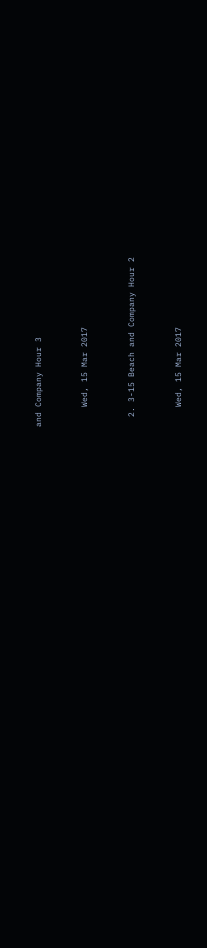and Company Hour 3


    Wed, 15 Mar 2017


  2. 3-15 Beach and Company Hour 2


    Wed, 15 Mar 2017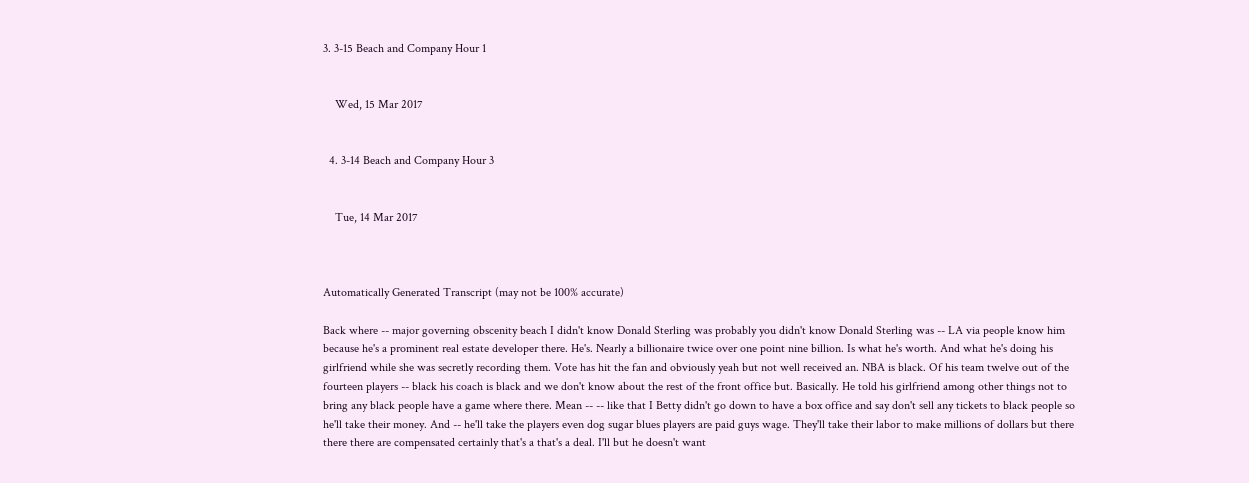3. 3-15 Beach and Company Hour 1


    Wed, 15 Mar 2017


  4. 3-14 Beach and Company Hour 3


    Tue, 14 Mar 2017



Automatically Generated Transcript (may not be 100% accurate)

Back where -- major governing obscenity beach I didn't know Donald Sterling was probably you didn't know Donald Sterling was -- LA via people know him because he's a prominent real estate developer there. He's. Nearly a billionaire twice over one point nine billion. Is what he's worth. And what he's doing his girlfriend while she was secretly recording them. Vote has hit the fan and obviously yeah but not well received an. NBA is black. Of his team twelve out of the fourteen players -- black his coach is black and we don't know about the rest of the front office but. Basically. He told his girlfriend among other things not to bring any black people have a game where there. Mean -- -- like that I Betty didn't go down to have a box office and say don't sell any tickets to black people so he'll take their money. And -- he'll take the players even dog sugar blues players are paid guys wage. They'll take their labor to make millions of dollars but there there there are compensated certainly that's a that's a deal. I'll but he doesn't want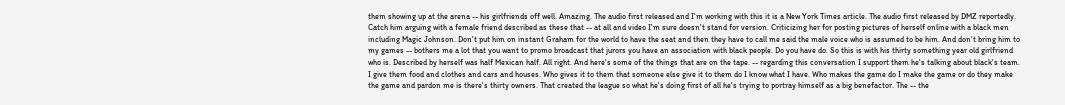them showing up at the arena -- his girlfriends off well. Amazing. The audio first released and I'm working with this it is a New York Times article. The audio first released by DMZ reportedly. Catch him arguing with a female friend described as these that -- at all and video I'm sure doesn't stand for version. Criticizing her for posting pictures of herself online with a black men including Magic Johnson. Don't put him on instant Graham for the world to have the seat and then they have to call me said the male voice who is assumed to be him. And don't bring him to my games -- bothers me a lot that you want to promo broadcast that jurors you have an association with black people. Do you have do. So this is with his thirty something year old girlfriend who is. Described by herself was half Mexican half. All right. And here's some of the things that are on the tape. -- regarding this conversation I support them he's talking about black's team. I give them food and clothes and cars and houses. Who gives it to them that someone else give it to them do I know what I have. Who makes the game do I make the game or do they make the game and pardon me is there's thirty owners. That created the league so what he's doing first of all he's trying to portray himself as a big benefactor. The -- the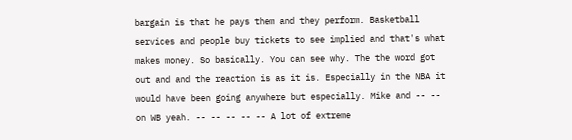bargain is that he pays them and they perform. Basketball services and people buy tickets to see implied and that's what makes money. So basically. You can see why. The the word got out and and the reaction is as it is. Especially in the NBA it would have been going anywhere but especially. Mike and -- -- on WB yeah. -- -- -- -- -- A lot of extreme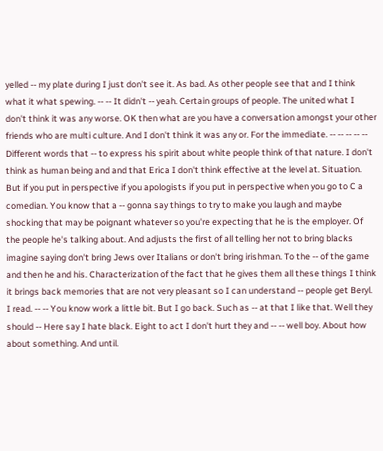yelled -- my plate during I just don't see it. As bad. As other people see that and I think what it what spewing. -- -- It didn't -- yeah. Certain groups of people. The united what I don't think it was any worse. OK then what are you have a conversation amongst your other friends who are multi culture. And I don't think it was any or. For the immediate. -- -- -- -- -- Different words that -- to express his spirit about white people think of that nature. I don't think as human being and and that Erica I don't think effective at the level at. Situation. But if you put in perspective if you apologists if you put in perspective when you go to C a comedian. You know that a -- gonna say things to try to make you laugh and maybe shocking that may be poignant whatever so you're expecting that he is the employer. Of the people he's talking about. And adjusts the first of all telling her not to bring blacks imagine saying don't bring Jews over Italians or don't bring irishman. To the -- of the game and then he and his. Characterization of the fact that he gives them all these things I think it brings back memories that are not very pleasant so I can understand -- people get Beryl. I read. -- -- You know work a little bit. But I go back. Such as -- at that I like that. Well they should -- Here say I hate black. Eight to act I don't hurt they and -- -- well boy. About how about something. And until.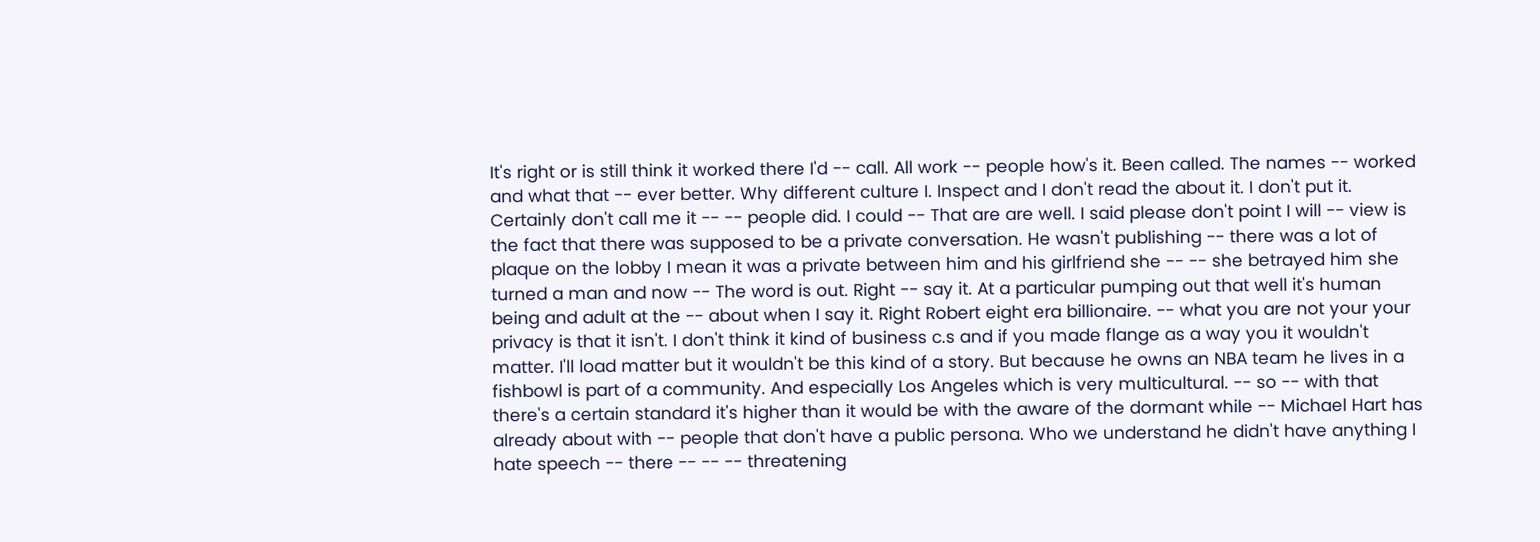It's right or is still think it worked there I'd -- call. All work -- people how's it. Been called. The names -- worked and what that -- ever better. Why different culture I. Inspect and I don't read the about it. I don't put it. Certainly don't call me it -- -- people did. I could -- That are are well. I said please don't point I will -- view is the fact that there was supposed to be a private conversation. He wasn't publishing -- there was a lot of plaque on the lobby I mean it was a private between him and his girlfriend she -- -- she betrayed him she turned a man and now -- The word is out. Right -- say it. At a particular pumping out that well it's human being and adult at the -- about when I say it. Right Robert eight era billionaire. -- what you are not your your privacy is that it isn't. I don't think it kind of business c.s and if you made flange as a way you it wouldn't matter. I'll load matter but it wouldn't be this kind of a story. But because he owns an NBA team he lives in a fishbowl is part of a community. And especially Los Angeles which is very multicultural. -- so -- with that there's a certain standard it's higher than it would be with the aware of the dormant while -- Michael Hart has already about with -- people that don't have a public persona. Who we understand he didn't have anything I hate speech -- there -- -- -- threatening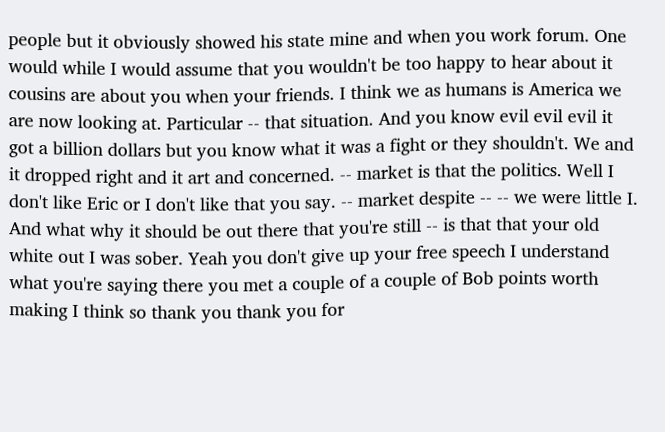people but it obviously showed his state mine and when you work forum. One would while I would assume that you wouldn't be too happy to hear about it cousins are about you when your friends. I think we as humans is America we are now looking at. Particular -- that situation. And you know evil evil evil it got a billion dollars but you know what it was a fight or they shouldn't. We and it dropped right and it art and concerned. -- market is that the politics. Well I don't like Eric or I don't like that you say. -- market despite -- -- we were little I. And what why it should be out there that you're still -- is that that your old white out I was sober. Yeah you don't give up your free speech I understand what you're saying there you met a couple of a couple of Bob points worth making I think so thank you thank you for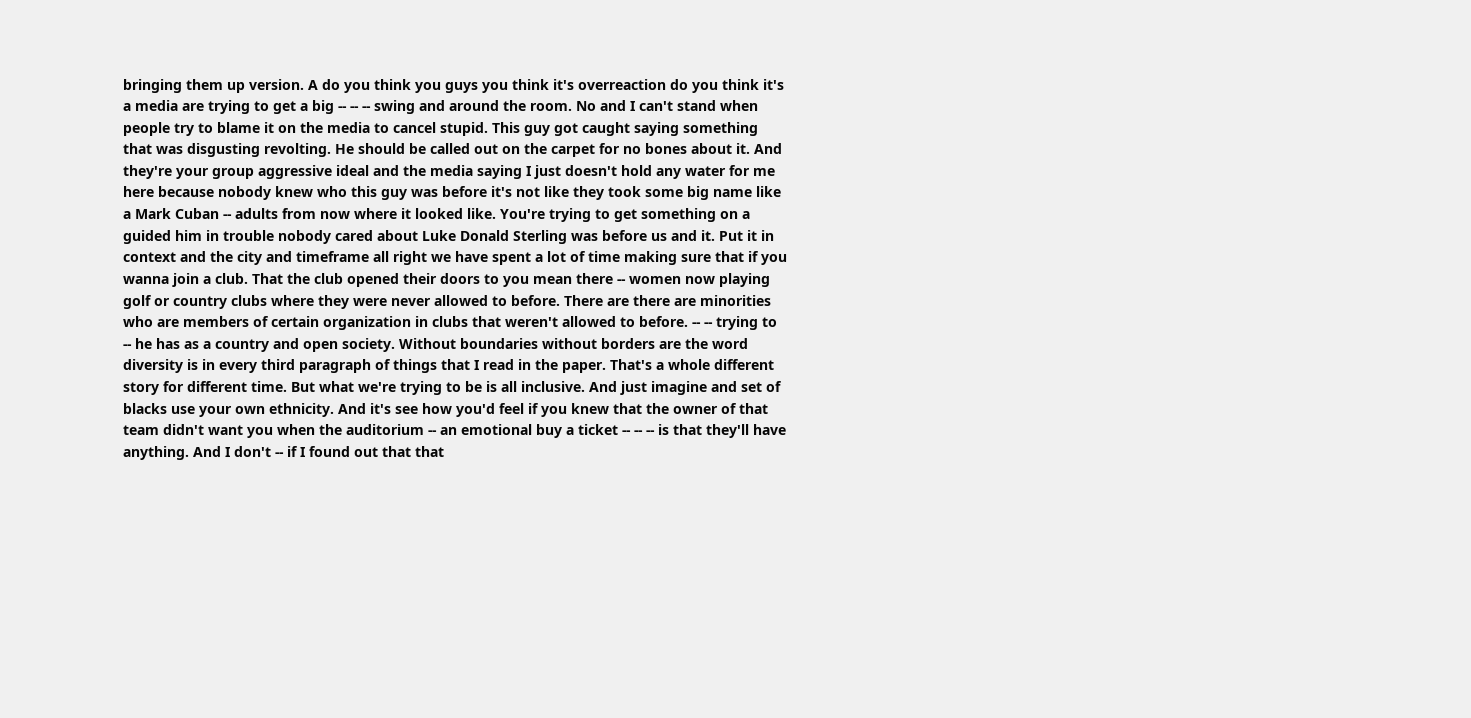bringing them up version. A do you think you guys you think it's overreaction do you think it's a media are trying to get a big -- -- -- swing and around the room. No and I can't stand when people try to blame it on the media to cancel stupid. This guy got caught saying something that was disgusting revolting. He should be called out on the carpet for no bones about it. And they're your group aggressive ideal and the media saying I just doesn't hold any water for me here because nobody knew who this guy was before it's not like they took some big name like a Mark Cuban -- adults from now where it looked like. You're trying to get something on a guided him in trouble nobody cared about Luke Donald Sterling was before us and it. Put it in context and the city and timeframe all right we have spent a lot of time making sure that if you wanna join a club. That the club opened their doors to you mean there -- women now playing golf or country clubs where they were never allowed to before. There are there are minorities who are members of certain organization in clubs that weren't allowed to before. -- -- trying to -- he has as a country and open society. Without boundaries without borders are the word diversity is in every third paragraph of things that I read in the paper. That's a whole different story for different time. But what we're trying to be is all inclusive. And just imagine and set of blacks use your own ethnicity. And it's see how you'd feel if you knew that the owner of that team didn't want you when the auditorium -- an emotional buy a ticket -- -- -- is that they'll have anything. And I don't -- if I found out that that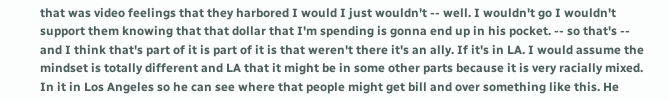that was video feelings that they harbored I would I just wouldn't -- well. I wouldn't go I wouldn't support them knowing that that dollar that I'm spending is gonna end up in his pocket. -- so that's -- and I think that's part of it is part of it is that weren't there it's an ally. If it's in LA. I would assume the mindset is totally different and LA that it might be in some other parts because it is very racially mixed. In it in Los Angeles so he can see where that people might get bill and over something like this. He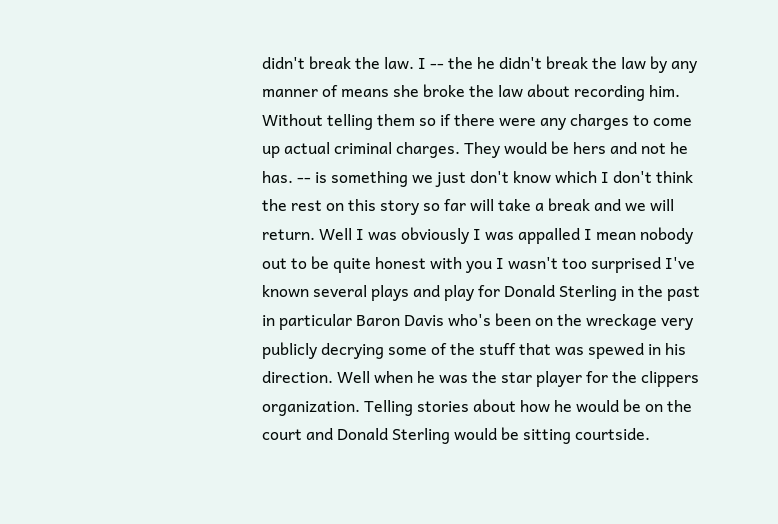didn't break the law. I -- the he didn't break the law by any manner of means she broke the law about recording him. Without telling them so if there were any charges to come up actual criminal charges. They would be hers and not he has. -- is something we just don't know which I don't think the rest on this story so far will take a break and we will return. Well I was obviously I was appalled I mean nobody out to be quite honest with you I wasn't too surprised I've known several plays and play for Donald Sterling in the past in particular Baron Davis who's been on the wreckage very publicly decrying some of the stuff that was spewed in his direction. Well when he was the star player for the clippers organization. Telling stories about how he would be on the court and Donald Sterling would be sitting courtside.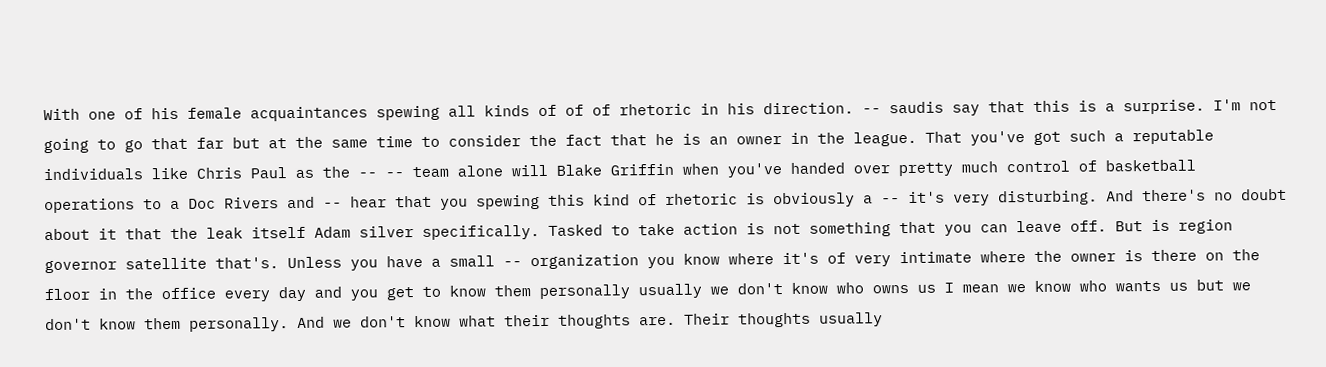With one of his female acquaintances spewing all kinds of of of rhetoric in his direction. -- saudis say that this is a surprise. I'm not going to go that far but at the same time to consider the fact that he is an owner in the league. That you've got such a reputable individuals like Chris Paul as the -- -- team alone will Blake Griffin when you've handed over pretty much control of basketball operations to a Doc Rivers and -- hear that you spewing this kind of rhetoric is obviously a -- it's very disturbing. And there's no doubt about it that the leak itself Adam silver specifically. Tasked to take action is not something that you can leave off. But is region governor satellite that's. Unless you have a small -- organization you know where it's of very intimate where the owner is there on the floor in the office every day and you get to know them personally usually we don't know who owns us I mean we know who wants us but we don't know them personally. And we don't know what their thoughts are. Their thoughts usually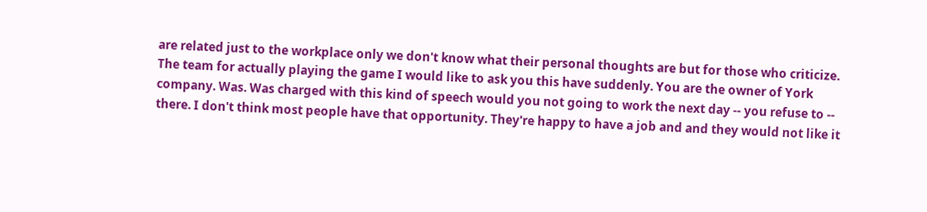are related just to the workplace only we don't know what their personal thoughts are but for those who criticize. The team for actually playing the game I would like to ask you this have suddenly. You are the owner of York company. Was. Was charged with this kind of speech would you not going to work the next day -- you refuse to -- there. I don't think most people have that opportunity. They're happy to have a job and and they would not like it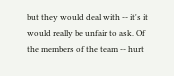but they would deal with -- it's it would really be unfair to ask. Of the members of the team -- hurt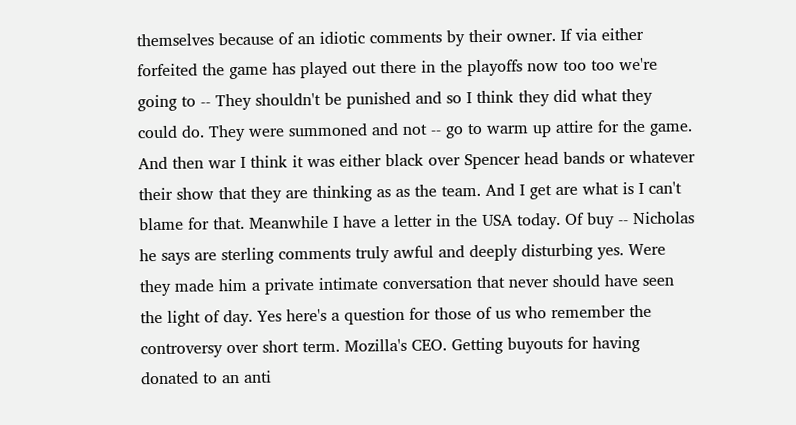themselves because of an idiotic comments by their owner. If via either forfeited the game has played out there in the playoffs now too too we're going to -- They shouldn't be punished and so I think they did what they could do. They were summoned and not -- go to warm up attire for the game. And then war I think it was either black over Spencer head bands or whatever their show that they are thinking as as the team. And I get are what is I can't blame for that. Meanwhile I have a letter in the USA today. Of buy -- Nicholas he says are sterling comments truly awful and deeply disturbing yes. Were they made him a private intimate conversation that never should have seen the light of day. Yes here's a question for those of us who remember the controversy over short term. Mozilla's CEO. Getting buyouts for having donated to an anti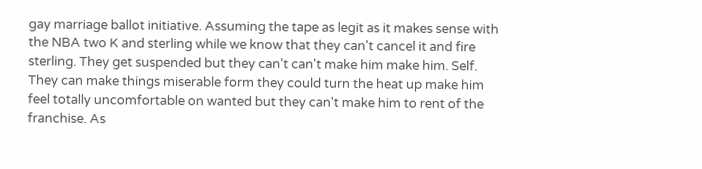gay marriage ballot initiative. Assuming the tape as legit as it makes sense with the NBA two K and sterling while we know that they can't cancel it and fire sterling. They get suspended but they can't can't make him make him. Self. They can make things miserable form they could turn the heat up make him feel totally uncomfortable on wanted but they can't make him to rent of the franchise. As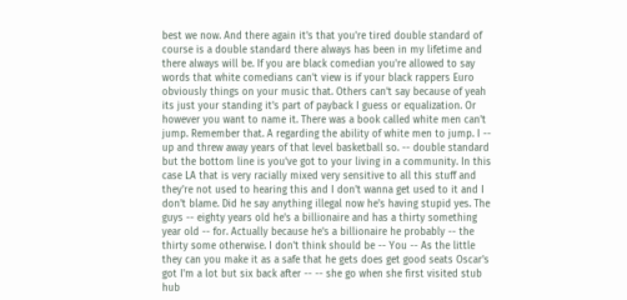best we now. And there again it's that you're tired double standard of course is a double standard there always has been in my lifetime and there always will be. If you are black comedian you're allowed to say words that white comedians can't view is if your black rappers Euro obviously things on your music that. Others can't say because of yeah its just your standing it's part of payback I guess or equalization. Or however you want to name it. There was a book called white men can't jump. Remember that. A regarding the ability of white men to jump. I -- up and threw away years of that level basketball so. -- double standard but the bottom line is you've got to your living in a community. In this case LA that is very racially mixed very sensitive to all this stuff and they're not used to hearing this and I don't wanna get used to it and I don't blame. Did he say anything illegal now he's having stupid yes. The guys -- eighty years old he's a billionaire and has a thirty something year old -- for. Actually because he's a billionaire he probably -- the thirty some otherwise. I don't think should be -- You -- As the little they can you make it as a safe that he gets does get good seats Oscar's got I'm a lot but six back after -- -- she go when she first visited stub hub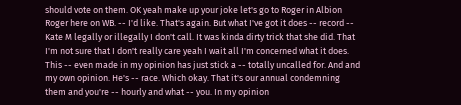should vote on them. OK yeah make up your joke let's go to Roger in Albion Roger here on WB. -- I'd like. That's again. But what I've got it does -- record -- Kate M legally or illegally I don't call. It was kinda dirty trick that she did. That I'm not sure that I don't really care yeah I wait all I'm concerned what it does. This -- even made in my opinion has just stick a -- totally uncalled for. And and my own opinion. He's -- race. Which okay. That it's our annual condemning them and you're -- hourly and what -- you. In my opinion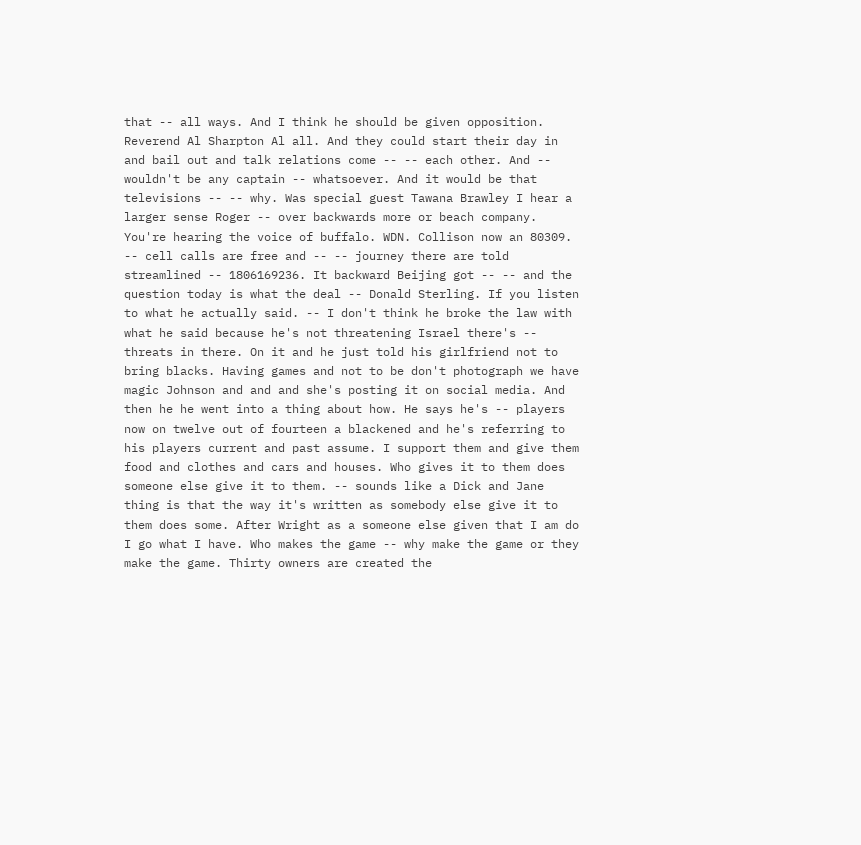that -- all ways. And I think he should be given opposition. Reverend Al Sharpton Al all. And they could start their day in and bail out and talk relations come -- -- each other. And -- wouldn't be any captain -- whatsoever. And it would be that televisions -- -- why. Was special guest Tawana Brawley I hear a larger sense Roger -- over backwards more or beach company. You're hearing the voice of buffalo. WDN. Collison now an 80309. -- cell calls are free and -- -- journey there are told streamlined -- 1806169236. It backward Beijing got -- -- and the question today is what the deal -- Donald Sterling. If you listen to what he actually said. -- I don't think he broke the law with what he said because he's not threatening Israel there's -- threats in there. On it and he just told his girlfriend not to bring blacks. Having games and not to be don't photograph we have magic Johnson and and and she's posting it on social media. And then he he went into a thing about how. He says he's -- players now on twelve out of fourteen a blackened and he's referring to his players current and past assume. I support them and give them food and clothes and cars and houses. Who gives it to them does someone else give it to them. -- sounds like a Dick and Jane thing is that the way it's written as somebody else give it to them does some. After Wright as a someone else given that I am do I go what I have. Who makes the game -- why make the game or they make the game. Thirty owners are created the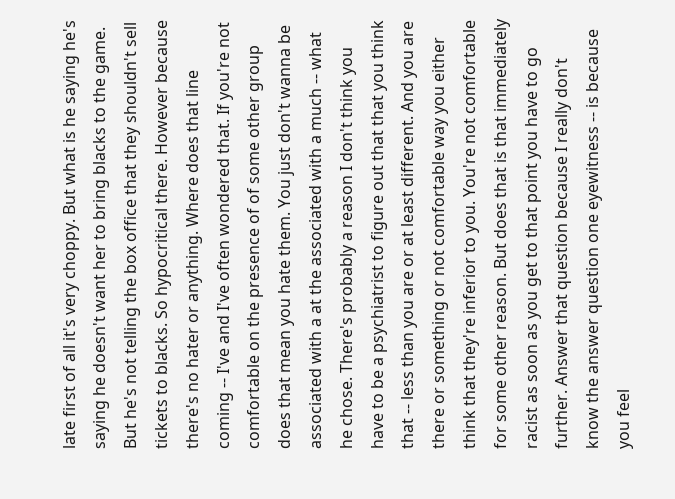late first of all it's very choppy. But what is he saying he's saying he doesn't want her to bring blacks to the game. But he's not telling the box office that they shouldn't sell tickets to blacks. So hypocritical there. However because there's no hater or anything. Where does that line coming -- I've and I've often wondered that. If you're not comfortable on the presence of of some other group does that mean you hate them. You just don't wanna be associated with a at the associated with a much -- what he chose. There's probably a reason I don't think you have to be a psychiatrist to figure out that that you think that -- less than you are or at least different. And you are there or something or not comfortable way you either think that they're inferior to you. You're not comfortable for some other reason. But does that is that immediately racist as soon as you get to that point you have to go further. Answer that question because I really don't know the answer question one eyewitness -- is because you feel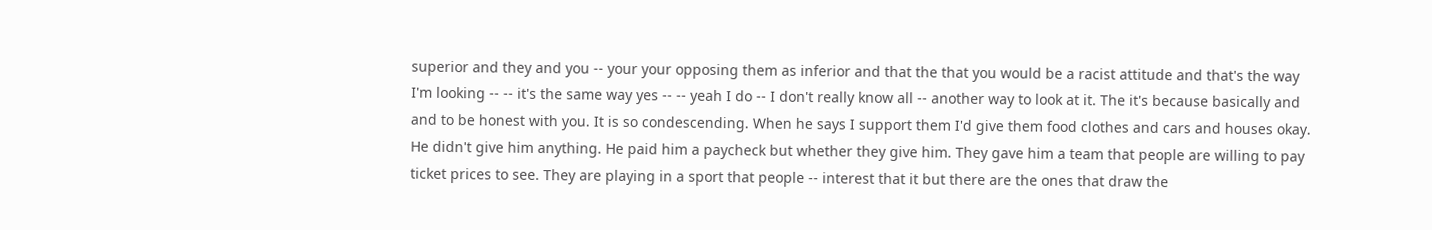superior and they and you -- your your opposing them as inferior and that the that you would be a racist attitude and that's the way I'm looking -- -- it's the same way yes -- -- yeah I do -- I don't really know all -- another way to look at it. The it's because basically and and to be honest with you. It is so condescending. When he says I support them I'd give them food clothes and cars and houses okay. He didn't give him anything. He paid him a paycheck but whether they give him. They gave him a team that people are willing to pay ticket prices to see. They are playing in a sport that people -- interest that it but there are the ones that draw the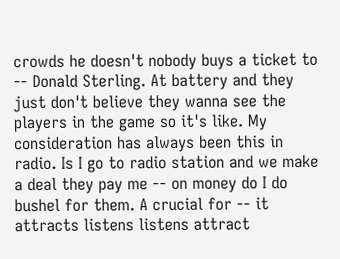crowds he doesn't nobody buys a ticket to -- Donald Sterling. At battery and they just don't believe they wanna see the players in the game so it's like. My consideration has always been this in radio. Is I go to radio station and we make a deal they pay me -- on money do I do bushel for them. A crucial for -- it attracts listens listens attract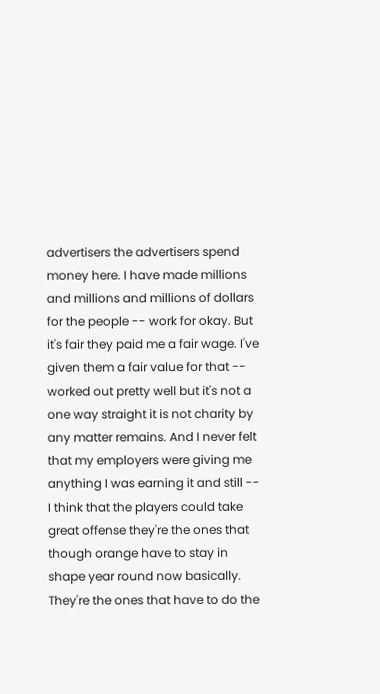advertisers the advertisers spend money here. I have made millions and millions and millions of dollars for the people -- work for okay. But it's fair they paid me a fair wage. I've given them a fair value for that -- worked out pretty well but it's not a one way straight it is not charity by any matter remains. And I never felt that my employers were giving me anything I was earning it and still -- I think that the players could take great offense they're the ones that though orange have to stay in shape year round now basically. They're the ones that have to do the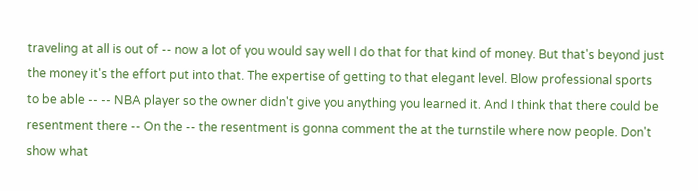traveling at all is out of -- now a lot of you would say well I do that for that kind of money. But that's beyond just the money it's the effort put into that. The expertise of getting to that elegant level. Blow professional sports to be able -- -- NBA player so the owner didn't give you anything you learned it. And I think that there could be resentment there -- On the -- the resentment is gonna comment the at the turnstile where now people. Don't show what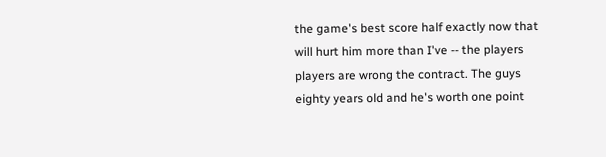the game's best score half exactly now that will hurt him more than I've -- the players players are wrong the contract. The guys eighty years old and he's worth one point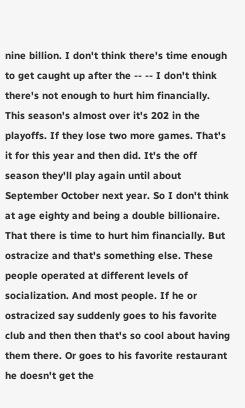nine billion. I don't think there's time enough to get caught up after the -- -- I don't think there's not enough to hurt him financially. This season's almost over it's 202 in the playoffs. If they lose two more games. That's it for this year and then did. It's the off season they'll play again until about September October next year. So I don't think at age eighty and being a double billionaire. That there is time to hurt him financially. But ostracize and that's something else. These people operated at different levels of socialization. And most people. If he or ostracized say suddenly goes to his favorite club and then then that's so cool about having them there. Or goes to his favorite restaurant he doesn't get the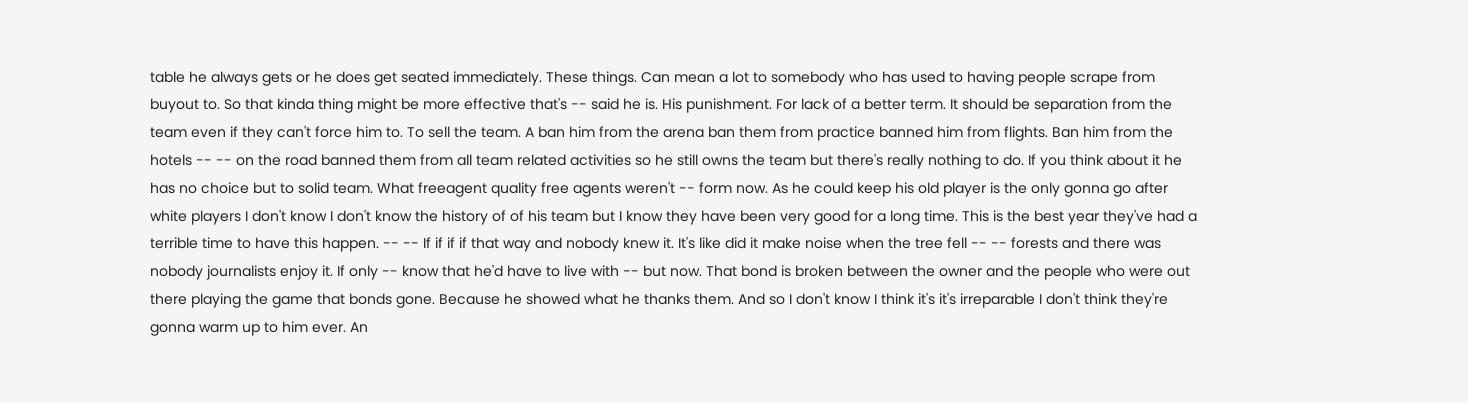table he always gets or he does get seated immediately. These things. Can mean a lot to somebody who has used to having people scrape from buyout to. So that kinda thing might be more effective that's -- said he is. His punishment. For lack of a better term. It should be separation from the team even if they can't force him to. To sell the team. A ban him from the arena ban them from practice banned him from flights. Ban him from the hotels -- -- on the road banned them from all team related activities so he still owns the team but there's really nothing to do. If you think about it he has no choice but to solid team. What freeagent quality free agents weren't -- form now. As he could keep his old player is the only gonna go after white players I don't know I don't know the history of of his team but I know they have been very good for a long time. This is the best year they've had a terrible time to have this happen. -- -- If if if if that way and nobody knew it. It's like did it make noise when the tree fell -- -- forests and there was nobody journalists enjoy it. If only -- know that he'd have to live with -- but now. That bond is broken between the owner and the people who were out there playing the game that bonds gone. Because he showed what he thanks them. And so I don't know I think it's it's irreparable I don't think they're gonna warm up to him ever. An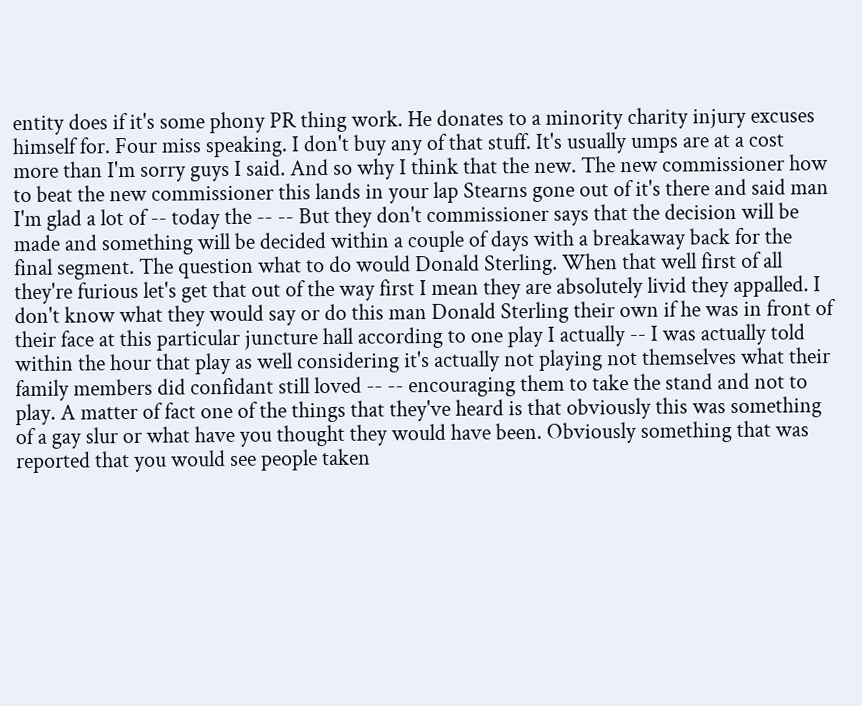entity does if it's some phony PR thing work. He donates to a minority charity injury excuses himself for. Four miss speaking. I don't buy any of that stuff. It's usually umps are at a cost more than I'm sorry guys I said. And so why I think that the new. The new commissioner how to beat the new commissioner this lands in your lap Stearns gone out of it's there and said man I'm glad a lot of -- today the -- -- But they don't commissioner says that the decision will be made and something will be decided within a couple of days with a breakaway back for the final segment. The question what to do would Donald Sterling. When that well first of all they're furious let's get that out of the way first I mean they are absolutely livid they appalled. I don't know what they would say or do this man Donald Sterling their own if he was in front of their face at this particular juncture hall according to one play I actually -- I was actually told within the hour that play as well considering it's actually not playing not themselves what their family members did confidant still loved -- -- encouraging them to take the stand and not to play. A matter of fact one of the things that they've heard is that obviously this was something of a gay slur or what have you thought they would have been. Obviously something that was reported that you would see people taken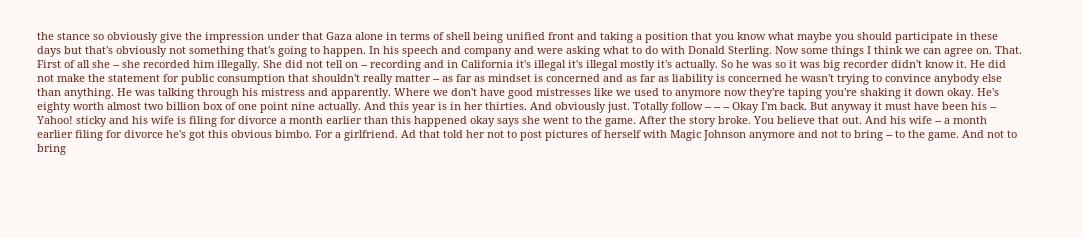the stance so obviously give the impression under that Gaza alone in terms of shell being unified front and taking a position that you know what maybe you should participate in these days but that's obviously not something that's going to happen. In his speech and company and were asking what to do with Donald Sterling. Now some things I think we can agree on. That. First of all she -- she recorded him illegally. She did not tell on -- recording and in California it's illegal it's illegal mostly it's actually. So he was so it was big recorder didn't know it. He did not make the statement for public consumption that shouldn't really matter -- as far as mindset is concerned and as far as liability is concerned he wasn't trying to convince anybody else than anything. He was talking through his mistress and apparently. Where we don't have good mistresses like we used to anymore now they're taping you're shaking it down okay. He's eighty worth almost two billion box of one point nine actually. And this year is in her thirties. And obviously just. Totally follow -- -- -- Okay I'm back. But anyway it must have been his -- Yahoo! sticky and his wife is filing for divorce a month earlier than this happened okay says she went to the game. After the story broke. You believe that out. And his wife -- a month earlier filing for divorce he's got this obvious bimbo. For a girlfriend. Ad that told her not to post pictures of herself with Magic Johnson anymore and not to bring -- to the game. And not to bring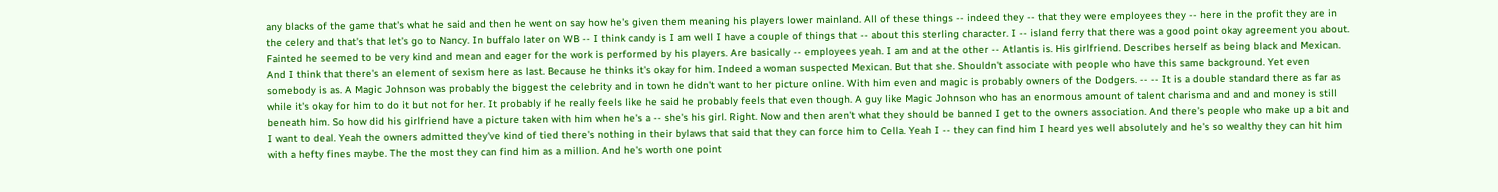any blacks of the game that's what he said and then he went on say how he's given them meaning his players lower mainland. All of these things -- indeed they -- that they were employees they -- here in the profit they are in the celery and that's that let's go to Nancy. In buffalo later on WB -- I think candy is I am well I have a couple of things that -- about this sterling character. I -- island ferry that there was a good point okay agreement you about. Fainted he seemed to be very kind and mean and eager for the work is performed by his players. Are basically -- employees yeah. I am and at the other -- Atlantis is. His girlfriend. Describes herself as being black and Mexican. And I think that there's an element of sexism here as last. Because he thinks it's okay for him. Indeed a woman suspected Mexican. But that she. Shouldn't associate with people who have this same background. Yet even somebody is as. A Magic Johnson was probably the biggest the celebrity and in town he didn't want to her picture online. With him even and magic is probably owners of the Dodgers. -- -- It is a double standard there as far as while it's okay for him to do it but not for her. It probably if he really feels like he said he probably feels that even though. A guy like Magic Johnson who has an enormous amount of talent charisma and and and money is still beneath him. So how did his girlfriend have a picture taken with him when he's a -- she's his girl. Right. Now and then aren't what they should be banned I get to the owners association. And there's people who make up a bit and I want to deal. Yeah the owners admitted they've kind of tied there's nothing in their bylaws that said that they can force him to Cella. Yeah I -- they can find him I heard yes well absolutely and he's so wealthy they can hit him with a hefty fines maybe. The the most they can find him as a million. And he's worth one point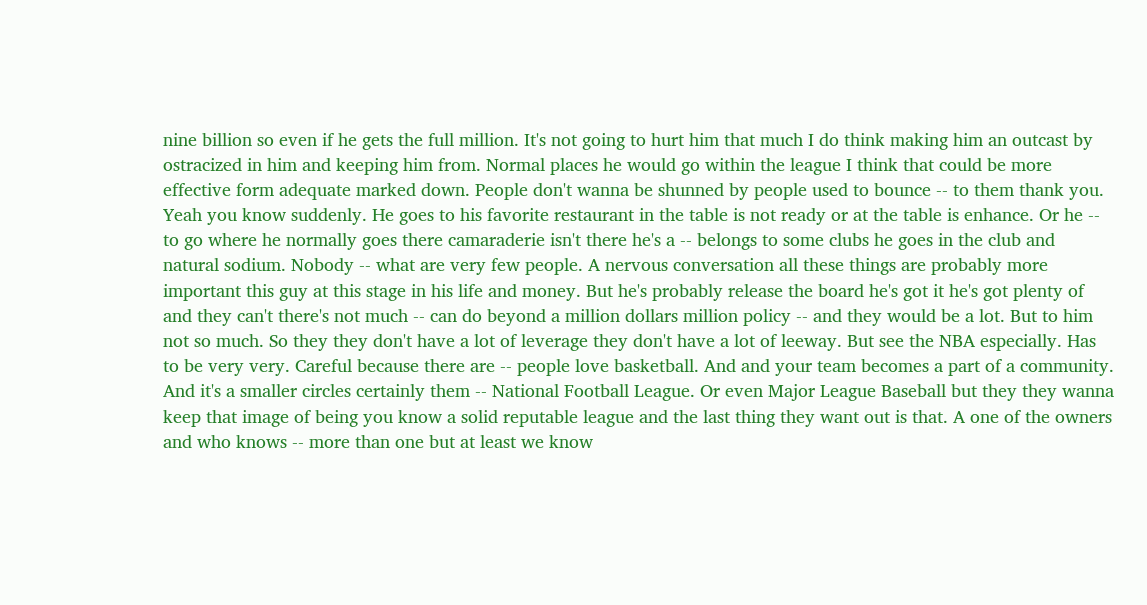nine billion so even if he gets the full million. It's not going to hurt him that much I do think making him an outcast by ostracized in him and keeping him from. Normal places he would go within the league I think that could be more effective form adequate marked down. People don't wanna be shunned by people used to bounce -- to them thank you. Yeah you know suddenly. He goes to his favorite restaurant in the table is not ready or at the table is enhance. Or he -- to go where he normally goes there camaraderie isn't there he's a -- belongs to some clubs he goes in the club and natural sodium. Nobody -- what are very few people. A nervous conversation all these things are probably more important this guy at this stage in his life and money. But he's probably release the board he's got it he's got plenty of and they can't there's not much -- can do beyond a million dollars million policy -- and they would be a lot. But to him not so much. So they they don't have a lot of leverage they don't have a lot of leeway. But see the NBA especially. Has to be very very. Careful because there are -- people love basketball. And and your team becomes a part of a community. And it's a smaller circles certainly them -- National Football League. Or even Major League Baseball but they they wanna keep that image of being you know a solid reputable league and the last thing they want out is that. A one of the owners and who knows -- more than one but at least we know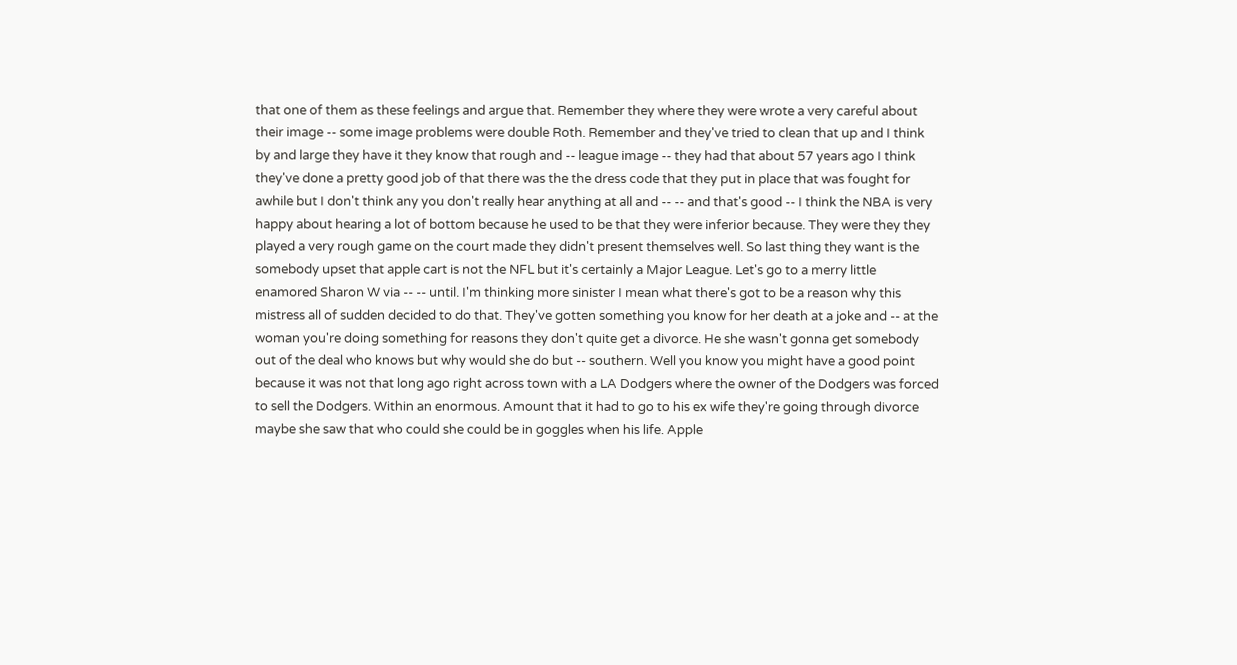that one of them as these feelings and argue that. Remember they where they were wrote a very careful about their image -- some image problems were double Roth. Remember and they've tried to clean that up and I think by and large they have it they know that rough and -- league image -- they had that about 57 years ago I think they've done a pretty good job of that there was the the dress code that they put in place that was fought for awhile but I don't think any you don't really hear anything at all and -- -- and that's good -- I think the NBA is very happy about hearing a lot of bottom because he used to be that they were inferior because. They were they they played a very rough game on the court made they didn't present themselves well. So last thing they want is the somebody upset that apple cart is not the NFL but it's certainly a Major League. Let's go to a merry little enamored Sharon W via -- -- until. I'm thinking more sinister I mean what there's got to be a reason why this mistress all of sudden decided to do that. They've gotten something you know for her death at a joke and -- at the woman you're doing something for reasons they don't quite get a divorce. He she wasn't gonna get somebody out of the deal who knows but why would she do but -- southern. Well you know you might have a good point because it was not that long ago right across town with a LA Dodgers where the owner of the Dodgers was forced to sell the Dodgers. Within an enormous. Amount that it had to go to his ex wife they're going through divorce maybe she saw that who could she could be in goggles when his life. Apple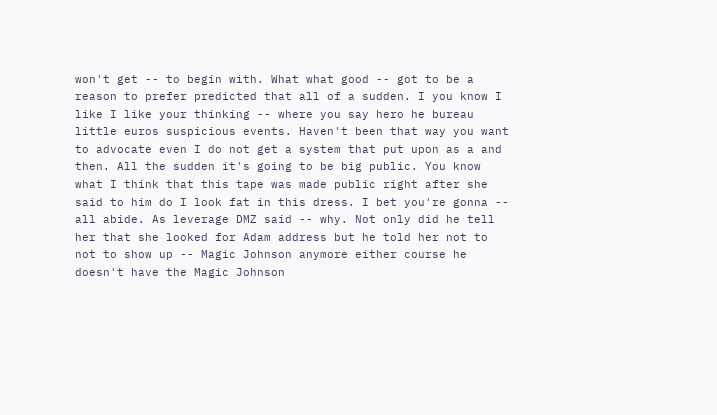won't get -- to begin with. What what good -- got to be a reason to prefer predicted that all of a sudden. I you know I like I like your thinking -- where you say hero he bureau little euros suspicious events. Haven't been that way you want to advocate even I do not get a system that put upon as a and then. All the sudden it's going to be big public. You know what I think that this tape was made public right after she said to him do I look fat in this dress. I bet you're gonna -- all abide. As leverage DMZ said -- why. Not only did he tell her that she looked for Adam address but he told her not to not to show up -- Magic Johnson anymore either course he doesn't have the Magic Johnson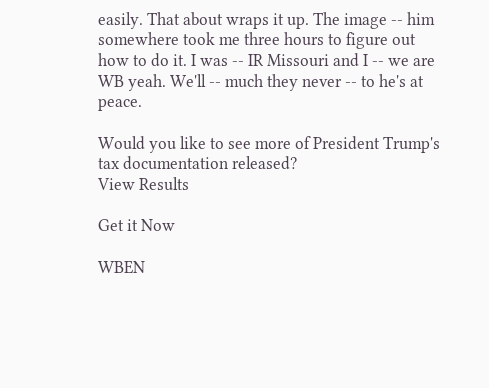easily. That about wraps it up. The image -- him somewhere took me three hours to figure out how to do it. I was -- IR Missouri and I -- we are WB yeah. We'll -- much they never -- to he's at peace.

Would you like to see more of President Trump's tax documentation released?
View Results

Get it Now

WBEN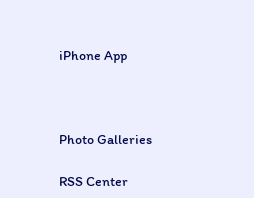iPhone App



Photo Galleries

RSS Center